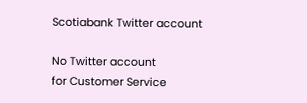Scotiabank Twitter account

No Twitter account
for Customer Service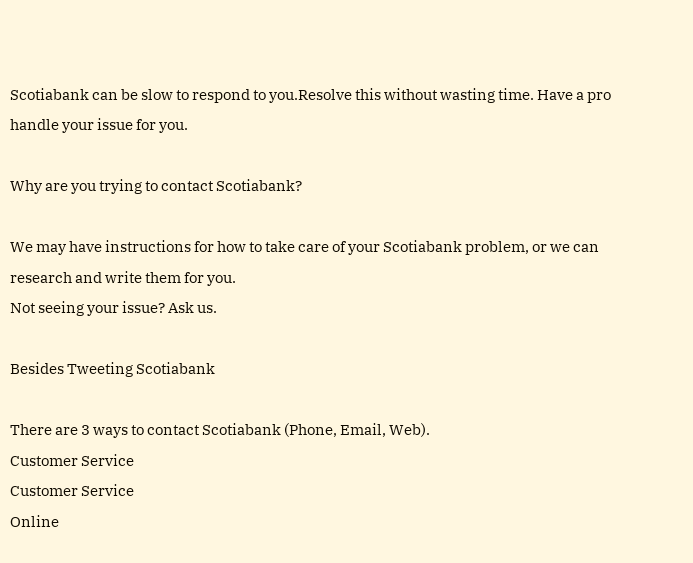Scotiabank can be slow to respond to you.Resolve this without wasting time. Have a pro handle your issue for you.

Why are you trying to contact Scotiabank?

We may have instructions for how to take care of your Scotiabank problem, or we can research and write them for you.
Not seeing your issue? Ask us.

Besides Tweeting Scotiabank

There are 3 ways to contact Scotiabank (Phone, Email, Web).
Customer Service
Customer Service
Online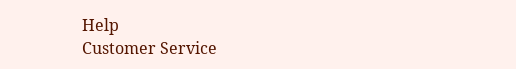Help
Customer Service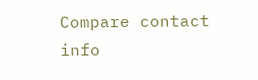Compare contact info